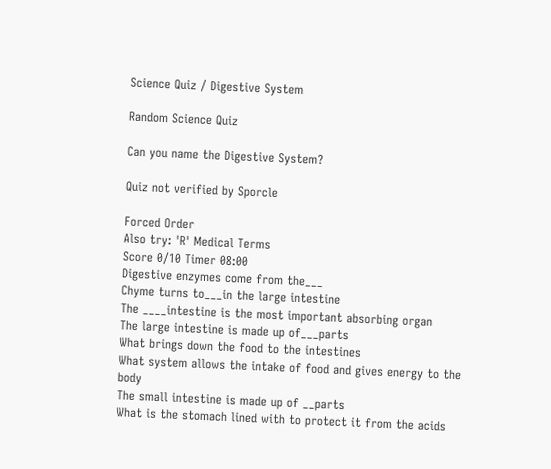Science Quiz / Digestive System

Random Science Quiz

Can you name the Digestive System?

Quiz not verified by Sporcle

Forced Order
Also try: 'R' Medical Terms
Score 0/10 Timer 08:00
Digestive enzymes come from the___
Chyme turns to___in the large intestine
The ____intestine is the most important absorbing organ
The large intestine is made up of___parts
What brings down the food to the intestines
What system allows the intake of food and gives energy to the body
The small intestine is made up of __parts
What is the stomach lined with to protect it from the acids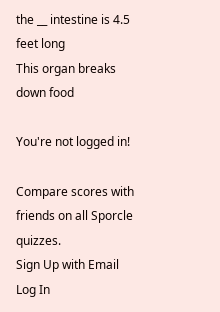the __ intestine is 4.5 feet long
This organ breaks down food

You're not logged in!

Compare scores with friends on all Sporcle quizzes.
Sign Up with Email
Log In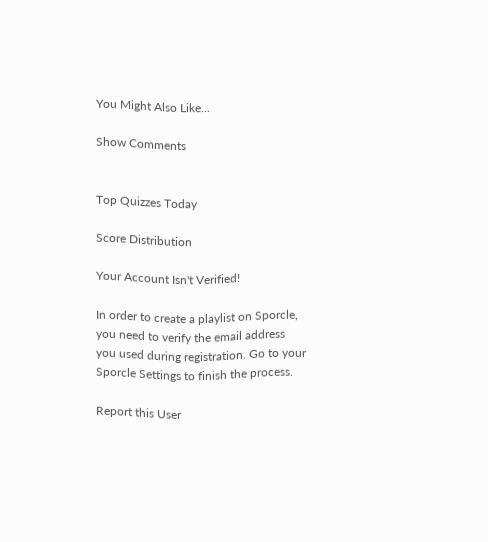You Might Also Like...

Show Comments


Top Quizzes Today

Score Distribution

Your Account Isn't Verified!

In order to create a playlist on Sporcle, you need to verify the email address you used during registration. Go to your Sporcle Settings to finish the process.

Report this User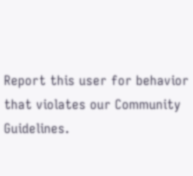Report this user for behavior that violates our Community Guidelines.